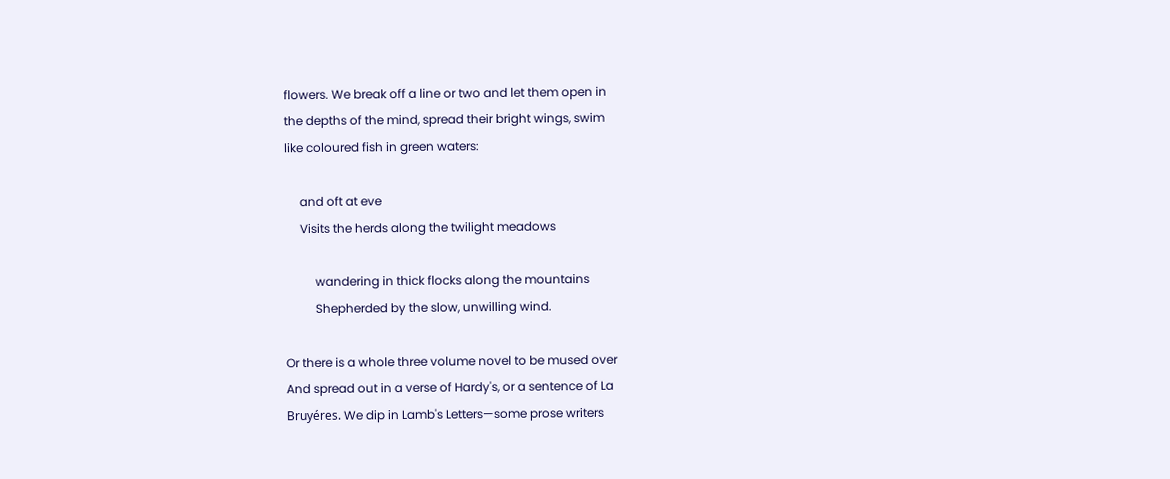flowers. We break off a line or two and let them open in
the depths of the mind, spread their bright wings, swim
like coloured fish in green waters:

     and oft at eve
     Visits the herds along the twilight meadows

          wandering in thick flocks along the mountains
          Shepherded by the slow, unwilling wind.

Or there is a whole three volume novel to be mused over
And spread out in a verse of Hardy's, or a sentence of La
Bruyéres. We dip in Lamb's Letters—some prose writers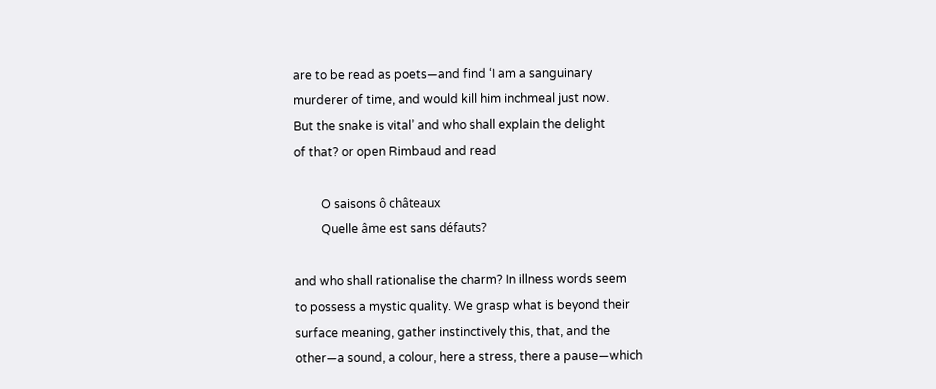are to be read as poets—and find ‘I am a sanguinary
murderer of time, and would kill him inchmeal just now.
But the snake is vital’ and who shall explain the delight
of that? or open Rimbaud and read

         O saisons ô châteaux
         Quelle âme est sans défauts?

and who shall rationalise the charm? In illness words seem
to possess a mystic quality. We grasp what is beyond their
surface meaning, gather instinctively this, that, and the
other—a sound, a colour, here a stress, there a pause—which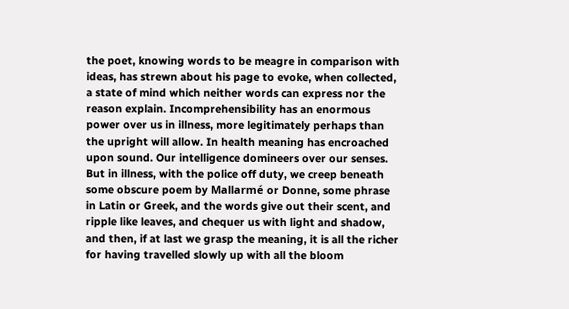the poet, knowing words to be meagre in comparison with
ideas, has strewn about his page to evoke, when collected,
a state of mind which neither words can express nor the
reason explain. Incomprehensibility has an enormous
power over us in illness, more legitimately perhaps than
the upright will allow. In health meaning has encroached
upon sound. Our intelligence domineers over our senses.
But in illness, with the police off duty, we creep beneath
some obscure poem by Mallarmé or Donne, some phrase
in Latin or Greek, and the words give out their scent, and
ripple like leaves, and chequer us with light and shadow,
and then, if at last we grasp the meaning, it is all the richer
for having travelled slowly up with all the bloom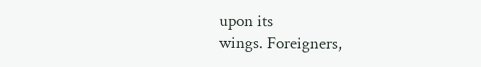upon its
wings. Foreigners,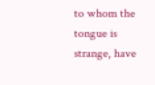to whom the tongue is strange, have